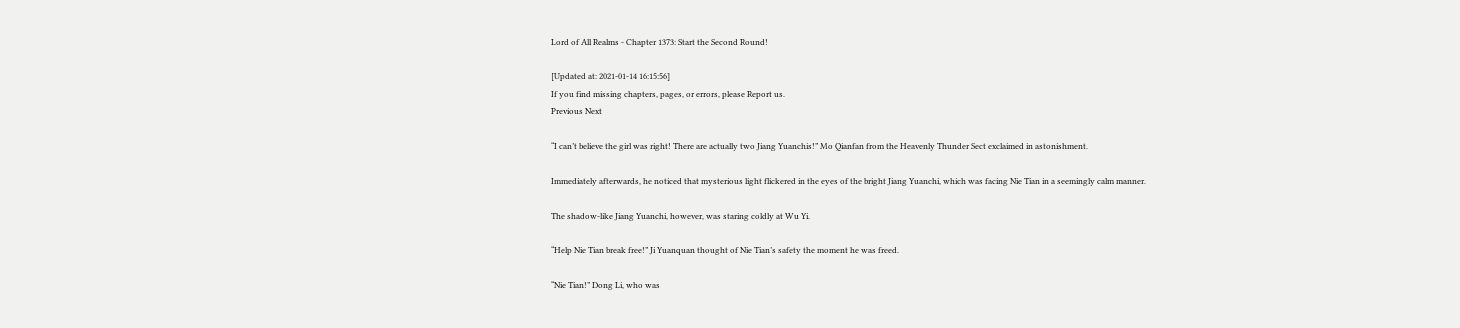Lord of All Realms - Chapter 1373: Start the Second Round!

[Updated at: 2021-01-14 16:15:56]
If you find missing chapters, pages, or errors, please Report us.
Previous Next

“I can’t believe the girl was right! There are actually two Jiang Yuanchis!” Mo Qianfan from the Heavenly Thunder Sect exclaimed in astonishment.

Immediately afterwards, he noticed that mysterious light flickered in the eyes of the bright Jiang Yuanchi, which was facing Nie Tian in a seemingly calm manner.

The shadow-like Jiang Yuanchi, however, was staring coldly at Wu Yi.

“Help Nie Tian break free!” Ji Yuanquan thought of Nie Tian’s safety the moment he was freed.

“Nie Tian!” Dong Li, who was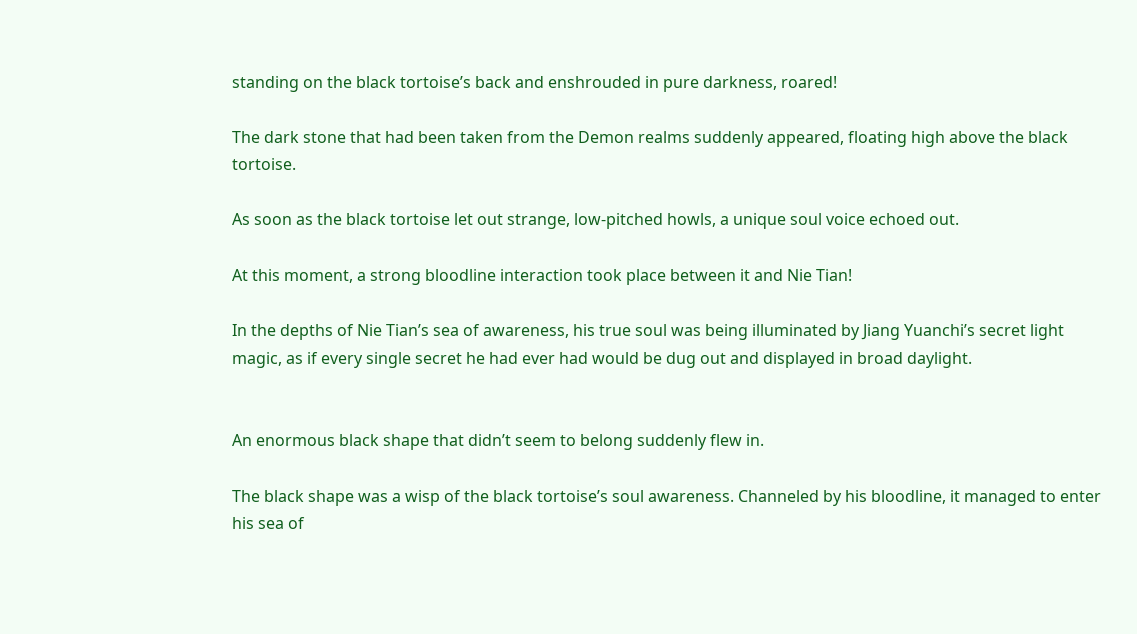standing on the black tortoise’s back and enshrouded in pure darkness, roared!

The dark stone that had been taken from the Demon realms suddenly appeared, floating high above the black tortoise.

As soon as the black tortoise let out strange, low-pitched howls, a unique soul voice echoed out.

At this moment, a strong bloodline interaction took place between it and Nie Tian!

In the depths of Nie Tian’s sea of awareness, his true soul was being illuminated by Jiang Yuanchi’s secret light magic, as if every single secret he had ever had would be dug out and displayed in broad daylight.


An enormous black shape that didn’t seem to belong suddenly flew in.

The black shape was a wisp of the black tortoise’s soul awareness. Channeled by his bloodline, it managed to enter his sea of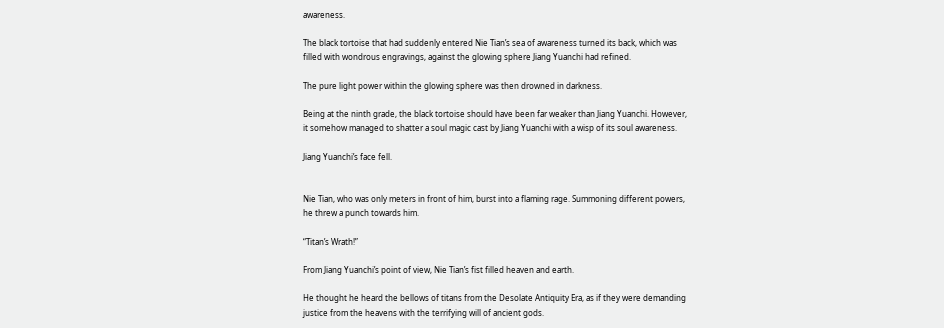awareness.

The black tortoise that had suddenly entered Nie Tian’s sea of awareness turned its back, which was filled with wondrous engravings, against the glowing sphere Jiang Yuanchi had refined.

The pure light power within the glowing sphere was then drowned in darkness.

Being at the ninth grade, the black tortoise should have been far weaker than Jiang Yuanchi. However, it somehow managed to shatter a soul magic cast by Jiang Yuanchi with a wisp of its soul awareness.

Jiang Yuanchi’s face fell.


Nie Tian, who was only meters in front of him, burst into a flaming rage. Summoning different powers, he threw a punch towards him.

“Titan’s Wrath!”

From Jiang Yuanchi’s point of view, Nie Tian’s fist filled heaven and earth.

He thought he heard the bellows of titans from the Desolate Antiquity Era, as if they were demanding justice from the heavens with the terrifying will of ancient gods.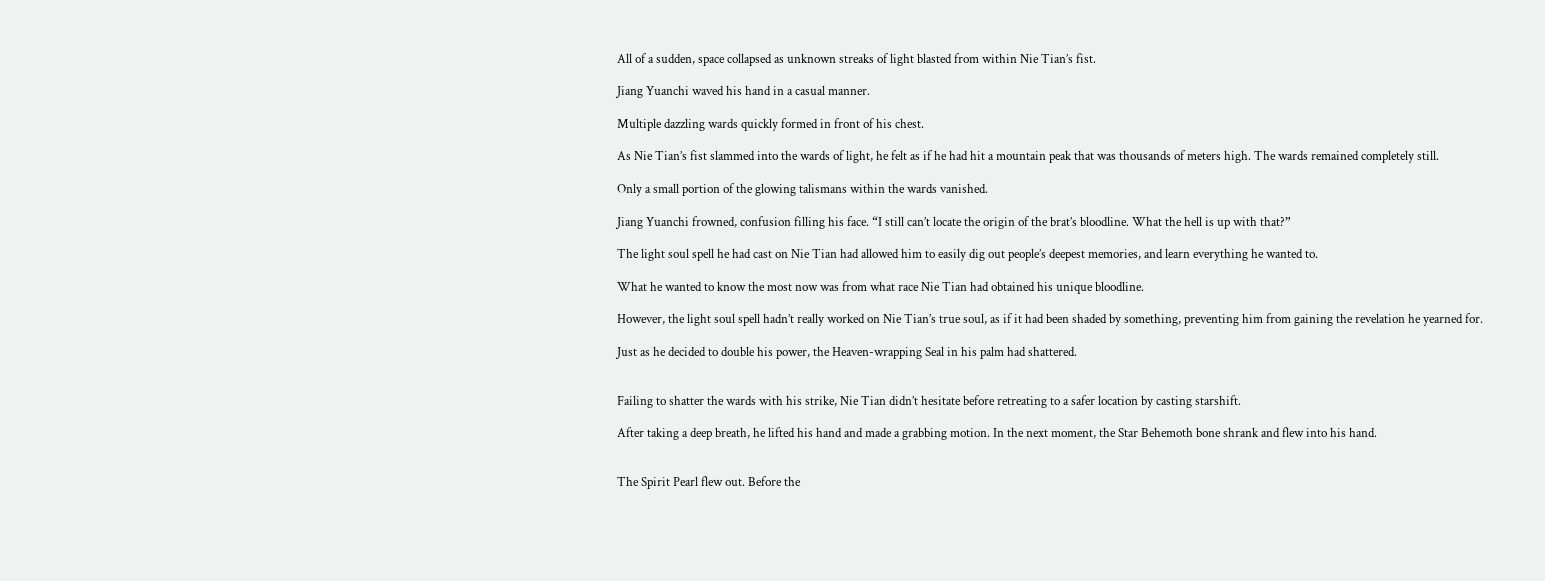All of a sudden, space collapsed as unknown streaks of light blasted from within Nie Tian’s fist.

Jiang Yuanchi waved his hand in a casual manner.

Multiple dazzling wards quickly formed in front of his chest.

As Nie Tian’s fist slammed into the wards of light, he felt as if he had hit a mountain peak that was thousands of meters high. The wards remained completely still.

Only a small portion of the glowing talismans within the wards vanished.

Jiang Yuanchi frowned, confusion filling his face. “I still can’t locate the origin of the brat’s bloodline. What the hell is up with that?”

The light soul spell he had cast on Nie Tian had allowed him to easily dig out people’s deepest memories, and learn everything he wanted to.

What he wanted to know the most now was from what race Nie Tian had obtained his unique bloodline.

However, the light soul spell hadn’t really worked on Nie Tian’s true soul, as if it had been shaded by something, preventing him from gaining the revelation he yearned for.

Just as he decided to double his power, the Heaven-wrapping Seal in his palm had shattered.


Failing to shatter the wards with his strike, Nie Tian didn’t hesitate before retreating to a safer location by casting starshift.

After taking a deep breath, he lifted his hand and made a grabbing motion. In the next moment, the Star Behemoth bone shrank and flew into his hand.


The Spirit Pearl flew out. Before the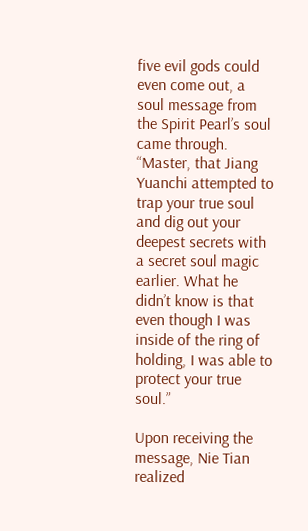five evil gods could even come out, a soul message from the Spirit Pearl’s soul came through. “Master, that Jiang Yuanchi attempted to trap your true soul and dig out your deepest secrets with a secret soul magic earlier. What he didn’t know is that even though I was inside of the ring of holding, I was able to protect your true soul.”

Upon receiving the message, Nie Tian realized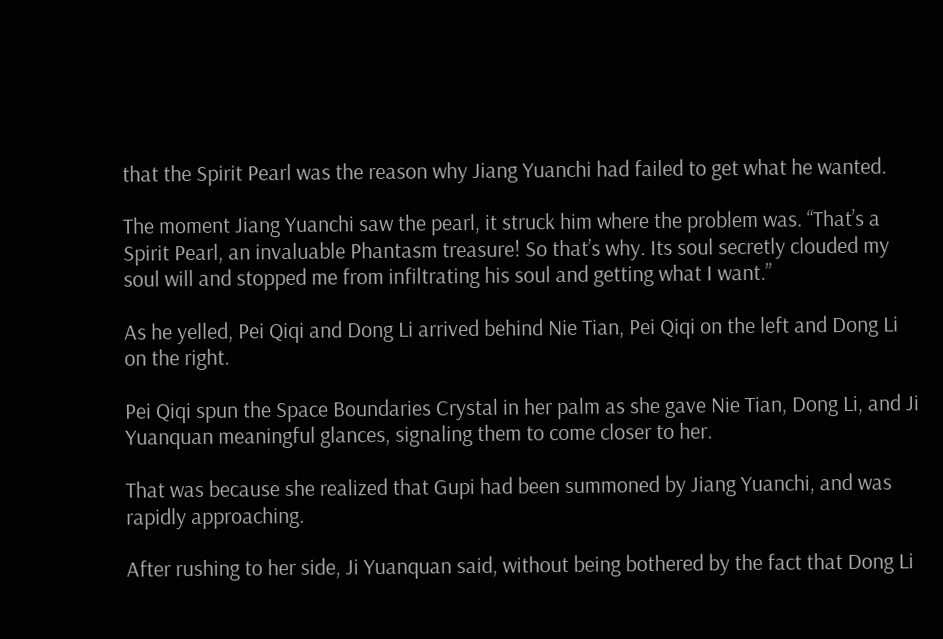that the Spirit Pearl was the reason why Jiang Yuanchi had failed to get what he wanted.

The moment Jiang Yuanchi saw the pearl, it struck him where the problem was. “That’s a Spirit Pearl, an invaluable Phantasm treasure! So that’s why. Its soul secretly clouded my soul will and stopped me from infiltrating his soul and getting what I want.”

As he yelled, Pei Qiqi and Dong Li arrived behind Nie Tian, Pei Qiqi on the left and Dong Li on the right.

Pei Qiqi spun the Space Boundaries Crystal in her palm as she gave Nie Tian, Dong Li, and Ji Yuanquan meaningful glances, signaling them to come closer to her.

That was because she realized that Gupi had been summoned by Jiang Yuanchi, and was rapidly approaching.

After rushing to her side, Ji Yuanquan said, without being bothered by the fact that Dong Li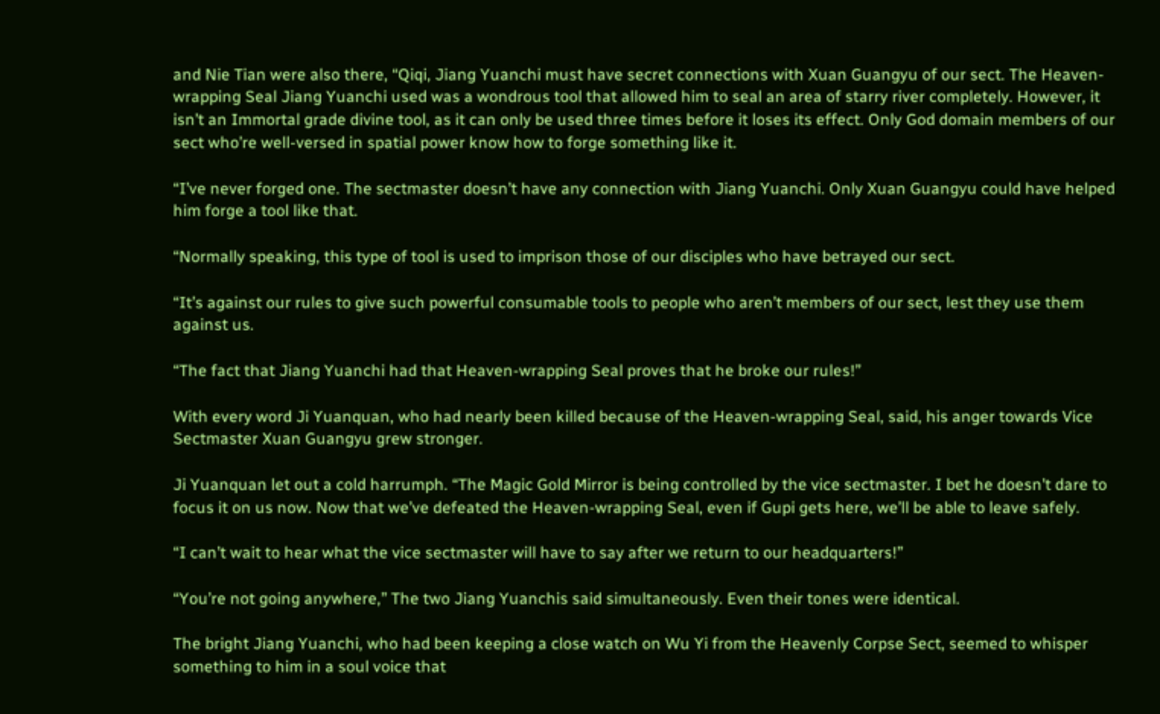and Nie Tian were also there, “Qiqi, Jiang Yuanchi must have secret connections with Xuan Guangyu of our sect. The Heaven-wrapping Seal Jiang Yuanchi used was a wondrous tool that allowed him to seal an area of starry river completely. However, it isn’t an Immortal grade divine tool, as it can only be used three times before it loses its effect. Only God domain members of our sect who’re well-versed in spatial power know how to forge something like it.

“I’ve never forged one. The sectmaster doesn’t have any connection with Jiang Yuanchi. Only Xuan Guangyu could have helped him forge a tool like that.

“Normally speaking, this type of tool is used to imprison those of our disciples who have betrayed our sect.

“It’s against our rules to give such powerful consumable tools to people who aren’t members of our sect, lest they use them against us.

“The fact that Jiang Yuanchi had that Heaven-wrapping Seal proves that he broke our rules!”

With every word Ji Yuanquan, who had nearly been killed because of the Heaven-wrapping Seal, said, his anger towards Vice Sectmaster Xuan Guangyu grew stronger.

Ji Yuanquan let out a cold harrumph. “The Magic Gold Mirror is being controlled by the vice sectmaster. I bet he doesn’t dare to focus it on us now. Now that we’ve defeated the Heaven-wrapping Seal, even if Gupi gets here, we’ll be able to leave safely.

“I can’t wait to hear what the vice sectmaster will have to say after we return to our headquarters!”

“You’re not going anywhere,” The two Jiang Yuanchis said simultaneously. Even their tones were identical.

The bright Jiang Yuanchi, who had been keeping a close watch on Wu Yi from the Heavenly Corpse Sect, seemed to whisper something to him in a soul voice that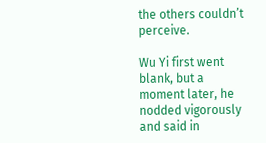the others couldn’t perceive.

Wu Yi first went blank, but a moment later, he nodded vigorously and said in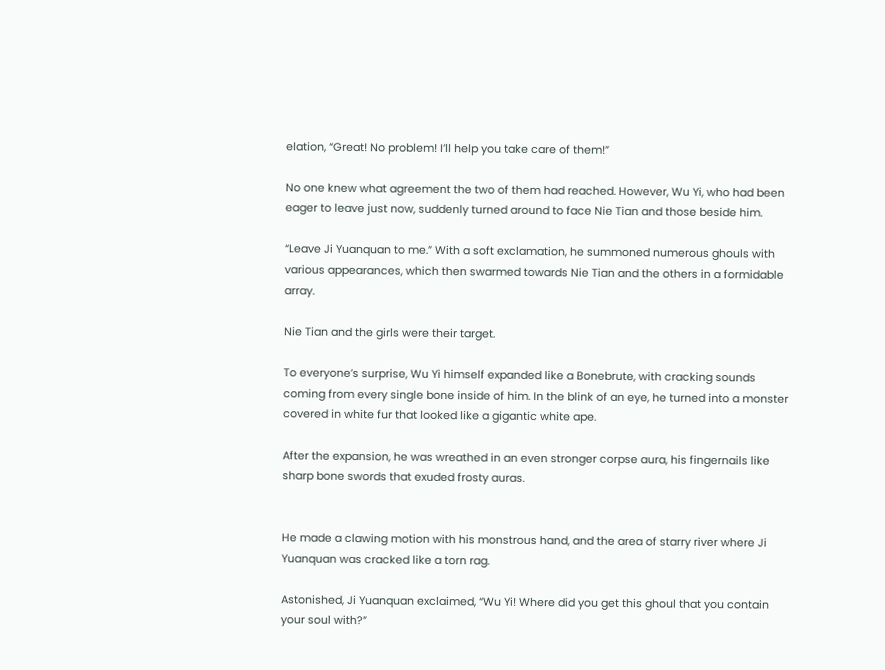elation, “Great! No problem! I’ll help you take care of them!”

No one knew what agreement the two of them had reached. However, Wu Yi, who had been eager to leave just now, suddenly turned around to face Nie Tian and those beside him.

“Leave Ji Yuanquan to me.” With a soft exclamation, he summoned numerous ghouls with various appearances, which then swarmed towards Nie Tian and the others in a formidable array.

Nie Tian and the girls were their target.

To everyone’s surprise, Wu Yi himself expanded like a Bonebrute, with cracking sounds coming from every single bone inside of him. In the blink of an eye, he turned into a monster covered in white fur that looked like a gigantic white ape.

After the expansion, he was wreathed in an even stronger corpse aura, his fingernails like sharp bone swords that exuded frosty auras.


He made a clawing motion with his monstrous hand, and the area of starry river where Ji Yuanquan was cracked like a torn rag.

Astonished, Ji Yuanquan exclaimed, “Wu Yi! Where did you get this ghoul that you contain your soul with?”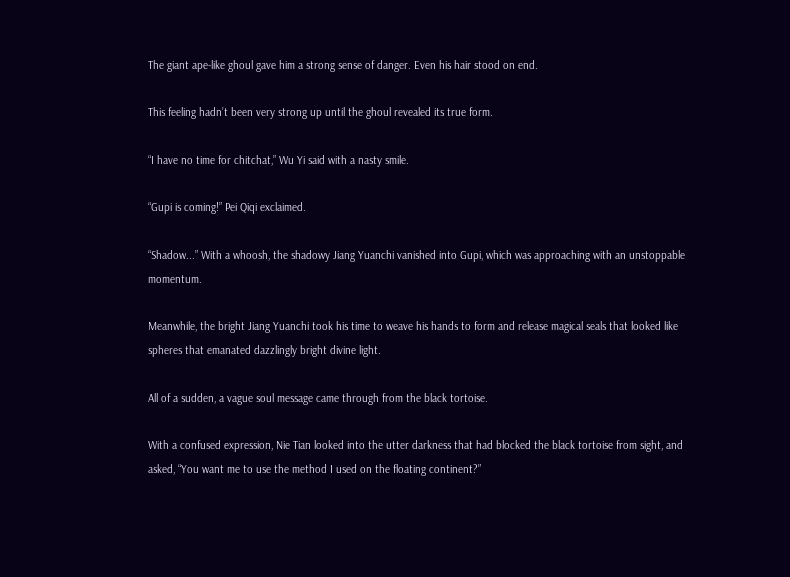The giant ape-like ghoul gave him a strong sense of danger. Even his hair stood on end.

This feeling hadn’t been very strong up until the ghoul revealed its true form.

“I have no time for chitchat,” Wu Yi said with a nasty smile.

“Gupi is coming!” Pei Qiqi exclaimed.

“Shadow...” With a whoosh, the shadowy Jiang Yuanchi vanished into Gupi, which was approaching with an unstoppable momentum.

Meanwhile, the bright Jiang Yuanchi took his time to weave his hands to form and release magical seals that looked like spheres that emanated dazzlingly bright divine light.

All of a sudden, a vague soul message came through from the black tortoise.

With a confused expression, Nie Tian looked into the utter darkness that had blocked the black tortoise from sight, and asked, “You want me to use the method I used on the floating continent?”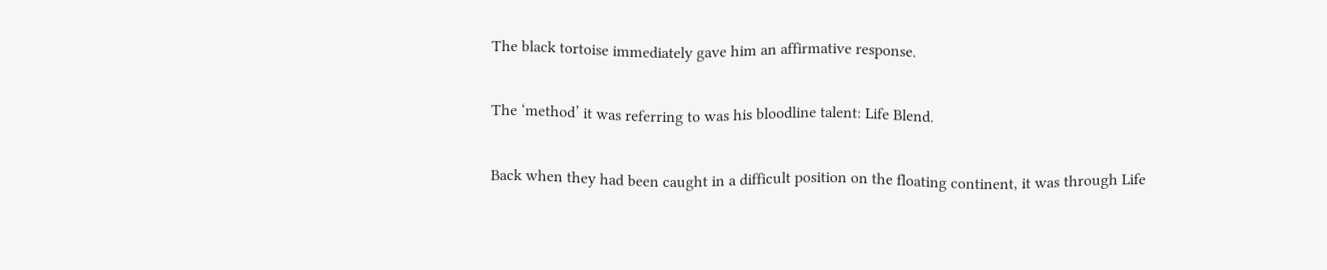The black tortoise immediately gave him an affirmative response.

The ‘method’ it was referring to was his bloodline talent: Life Blend.

Back when they had been caught in a difficult position on the floating continent, it was through Life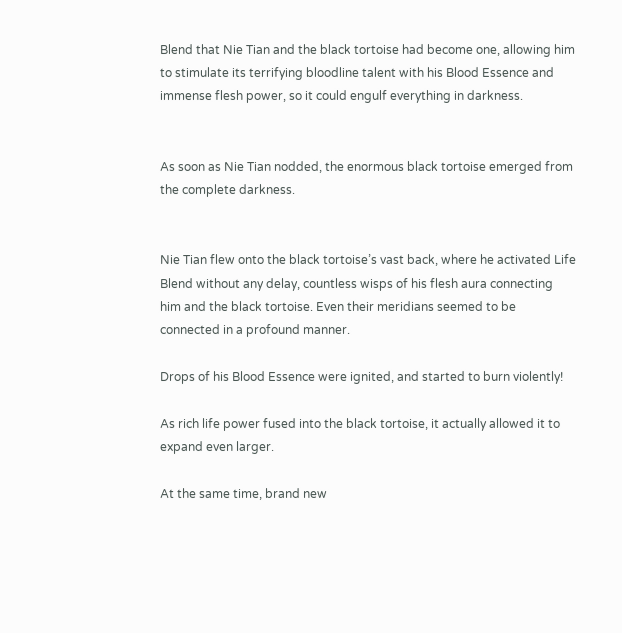Blend that Nie Tian and the black tortoise had become one, allowing him to stimulate its terrifying bloodline talent with his Blood Essence and immense flesh power, so it could engulf everything in darkness.


As soon as Nie Tian nodded, the enormous black tortoise emerged from the complete darkness.


Nie Tian flew onto the black tortoise’s vast back, where he activated Life Blend without any delay, countless wisps of his flesh aura connecting him and the black tortoise. Even their meridians seemed to be connected in a profound manner.

Drops of his Blood Essence were ignited, and started to burn violently!

As rich life power fused into the black tortoise, it actually allowed it to expand even larger.

At the same time, brand new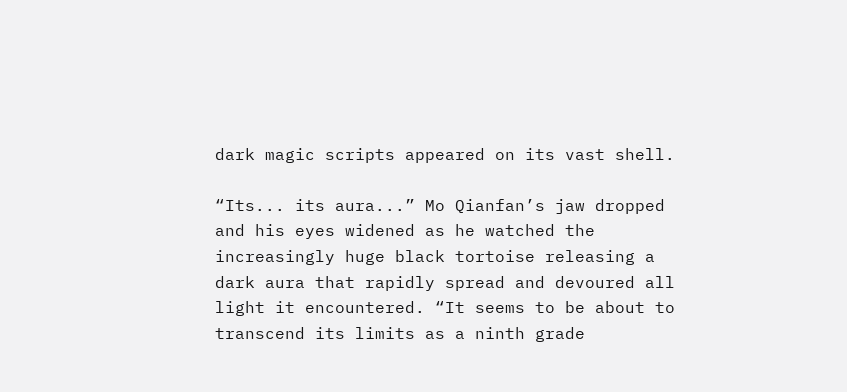dark magic scripts appeared on its vast shell.

“Its... its aura...” Mo Qianfan’s jaw dropped and his eyes widened as he watched the increasingly huge black tortoise releasing a dark aura that rapidly spread and devoured all light it encountered. “It seems to be about to transcend its limits as a ninth grade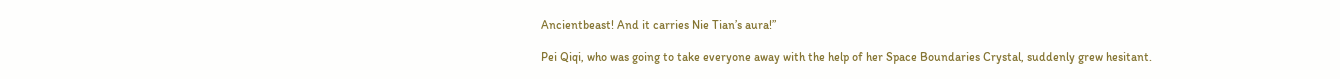Ancientbeast! And it carries Nie Tian’s aura!”

Pei Qiqi, who was going to take everyone away with the help of her Space Boundaries Crystal, suddenly grew hesitant.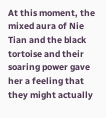At this moment, the mixed aura of Nie Tian and the black tortoise and their soaring power gave her a feeling that they might actually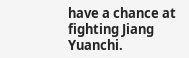have a chance at fighting Jiang Yuanchi.